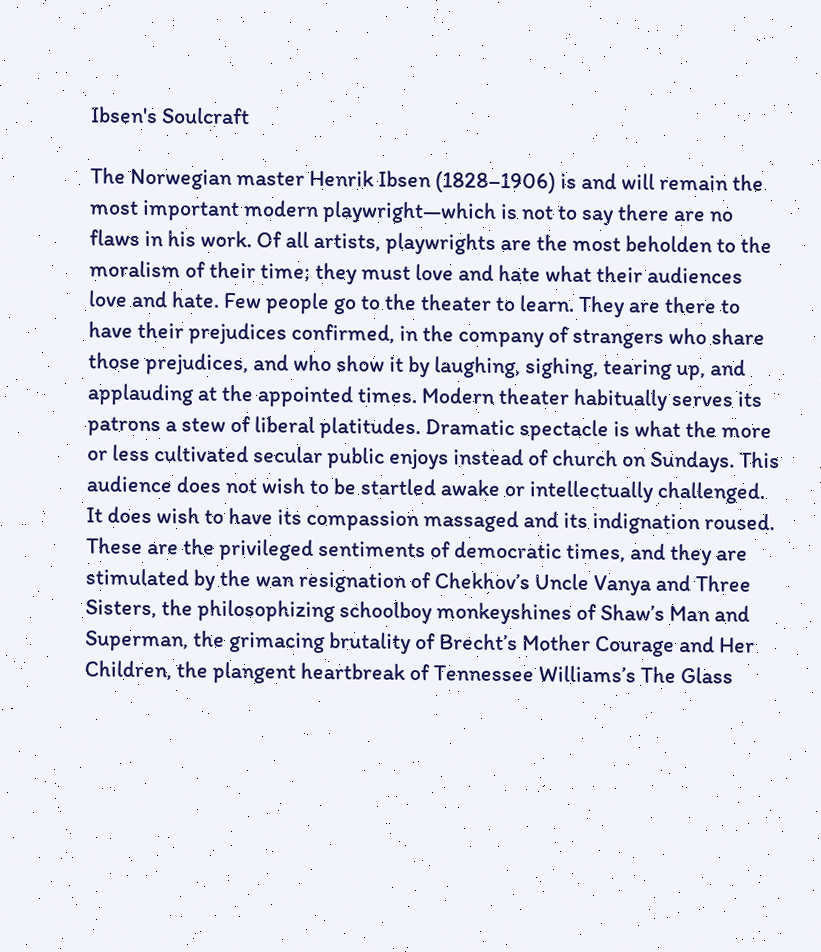Ibsen's Soulcraft

The Norwegian master Henrik Ibsen (1828–1906) is and will remain the most important modern playwright—which is not to say there are no flaws in his work. Of all artists, playwrights are the most beholden to the moralism of their time; they must love and hate what their audiences love and hate. Few people go to the theater to learn. They are there to have their prejudices confirmed, in the company of strangers who share those prejudices, and who show it by laughing, sighing, tearing up, and applauding at the appointed times. Modern theater habitually serves its patrons a stew of liberal platitudes. Dramatic spectacle is what the more or less cultivated secular public enjoys instead of church on Sundays. This audience does not wish to be startled awake or intellectually challenged. It does wish to have its compassion massaged and its indignation roused. These are the privileged sentiments of democratic times, and they are stimulated by the wan resignation of Chekhov’s Uncle Vanya and Three Sisters, the philosophizing schoolboy monkeyshines of Shaw’s Man and Superman, the grimacing brutality of Brecht’s Mother Courage and Her Children, the plangent heartbreak of Tennessee Williams’s The Glass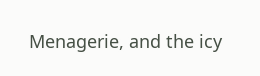Menagerie, and the icy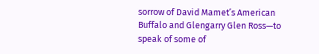sorrow of David Mamet’s American Buffalo and Glengarry Glen Ross—to speak of some of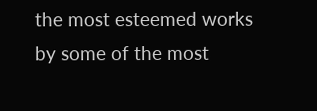the most esteemed works by some of the most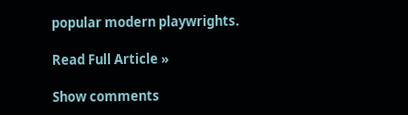popular modern playwrights.

Read Full Article »

Show comments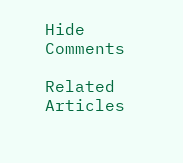Hide Comments

Related Articles